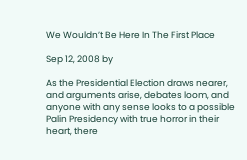We Wouldn’t Be Here In The First Place

Sep 12, 2008 by

As the Presidential Election draws nearer, and arguments arise, debates loom, and anyone with any sense looks to a possible Palin Presidency with true horror in their heart, there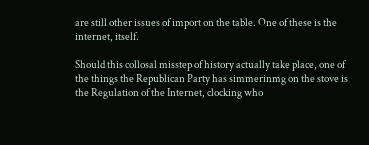are still other issues of import on the table. One of these is the internet, itself.

Should this collosal misstep of history actually take place, one of the things the Republican Party has simmerinmg on the stove is the Regulation of the Internet, clocking who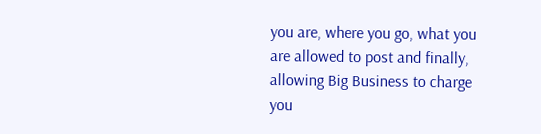you are, where you go, what you are allowed to post and finally, allowing Big Business to charge you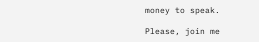money to speak.

Please, join me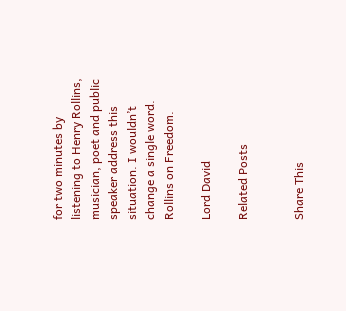for two minutes by listening to Henry Rollins, musician, poet and public speaker address this situation. I wouldn’t change a single word. Rollins on Freedom.

Lord David

Related Posts


Share This